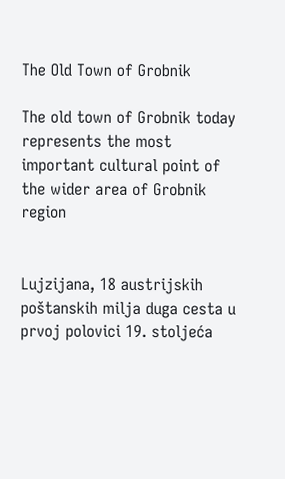The Old Town of Grobnik

The old town of Grobnik today represents the most important cultural point of the wider area of Grobnik region


Lujzijana, 18 austrijskih poštanskih milja duga cesta u prvoj polovici 19. stoljeća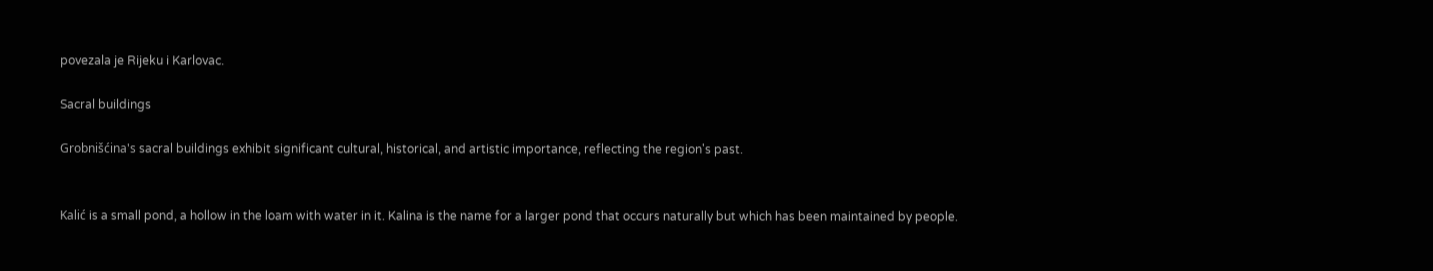povezala je Rijeku i Karlovac.

Sacral buildings

Grobnišćina's sacral buildings exhibit significant cultural, historical, and artistic importance, reflecting the region's past.


Kalić is a small pond, a hollow in the loam with water in it. Kalina is the name for a larger pond that occurs naturally but which has been maintained by people.